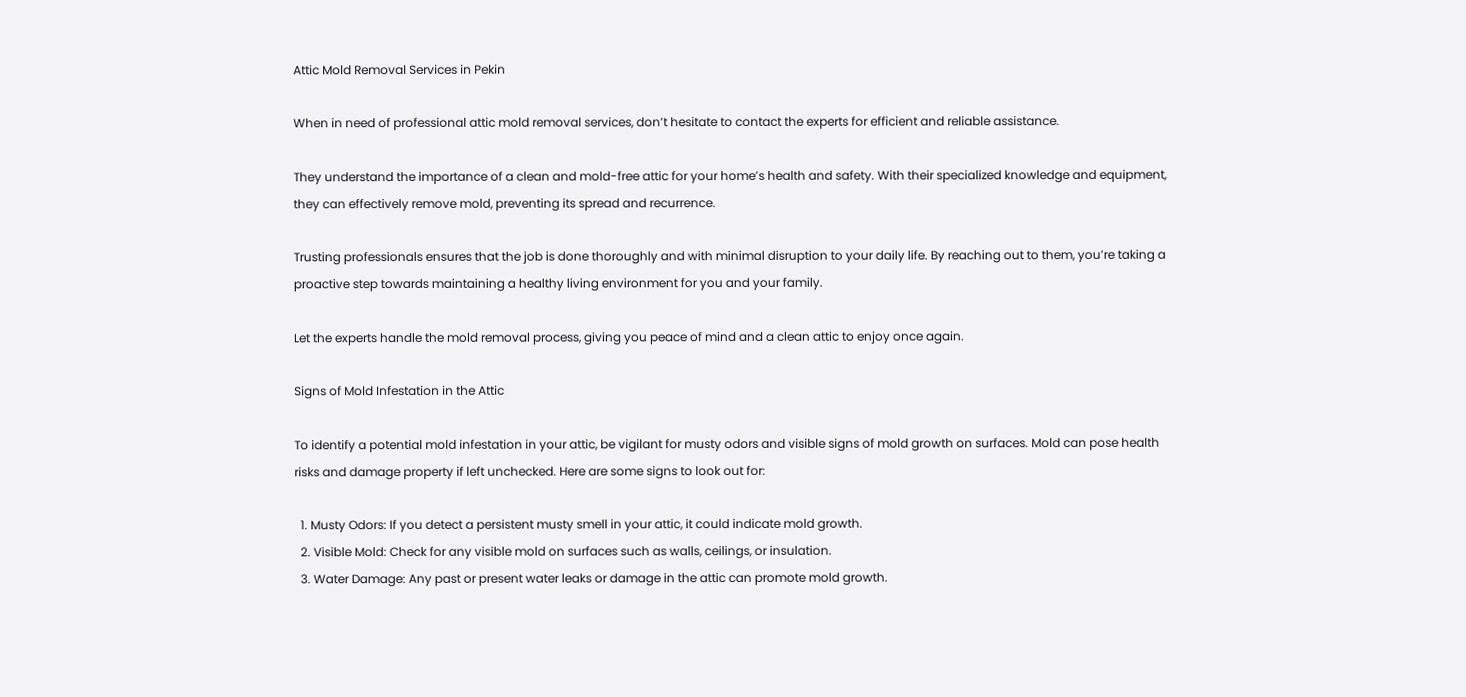Attic Mold Removal Services in Pekin

When in need of professional attic mold removal services, don’t hesitate to contact the experts for efficient and reliable assistance.

They understand the importance of a clean and mold-free attic for your home’s health and safety. With their specialized knowledge and equipment, they can effectively remove mold, preventing its spread and recurrence.

Trusting professionals ensures that the job is done thoroughly and with minimal disruption to your daily life. By reaching out to them, you’re taking a proactive step towards maintaining a healthy living environment for you and your family.

Let the experts handle the mold removal process, giving you peace of mind and a clean attic to enjoy once again.

Signs of Mold Infestation in the Attic

To identify a potential mold infestation in your attic, be vigilant for musty odors and visible signs of mold growth on surfaces. Mold can pose health risks and damage property if left unchecked. Here are some signs to look out for:

  1. Musty Odors: If you detect a persistent musty smell in your attic, it could indicate mold growth.
  2. Visible Mold: Check for any visible mold on surfaces such as walls, ceilings, or insulation.
  3. Water Damage: Any past or present water leaks or damage in the attic can promote mold growth.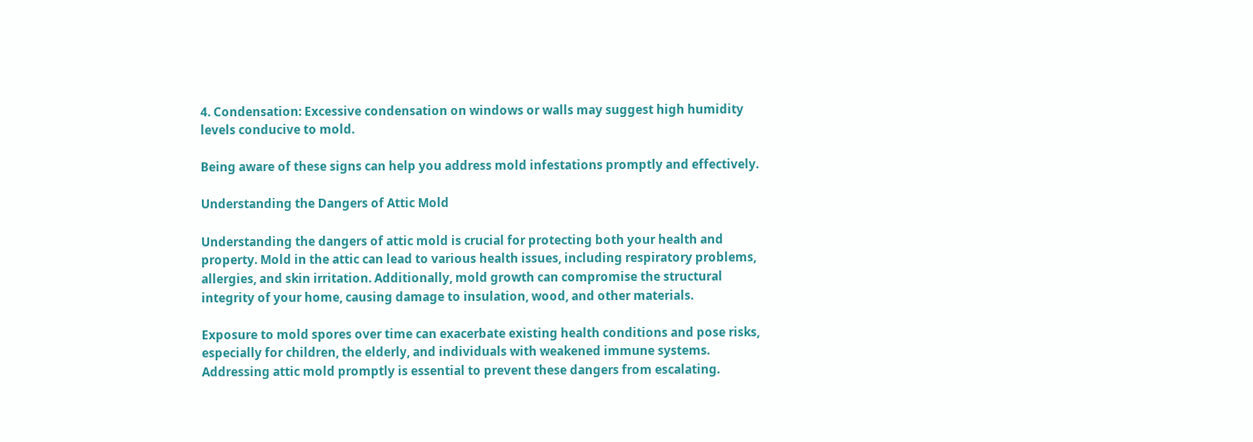4. Condensation: Excessive condensation on windows or walls may suggest high humidity levels conducive to mold.

Being aware of these signs can help you address mold infestations promptly and effectively.

Understanding the Dangers of Attic Mold

Understanding the dangers of attic mold is crucial for protecting both your health and property. Mold in the attic can lead to various health issues, including respiratory problems, allergies, and skin irritation. Additionally, mold growth can compromise the structural integrity of your home, causing damage to insulation, wood, and other materials.

Exposure to mold spores over time can exacerbate existing health conditions and pose risks, especially for children, the elderly, and individuals with weakened immune systems. Addressing attic mold promptly is essential to prevent these dangers from escalating.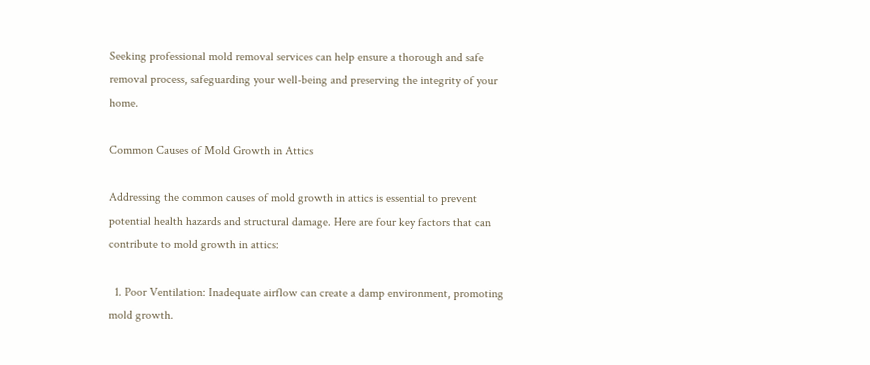Seeking professional mold removal services can help ensure a thorough and safe removal process, safeguarding your well-being and preserving the integrity of your home.

Common Causes of Mold Growth in Attics

Addressing the common causes of mold growth in attics is essential to prevent potential health hazards and structural damage. Here are four key factors that can contribute to mold growth in attics:

  1. Poor Ventilation: Inadequate airflow can create a damp environment, promoting mold growth.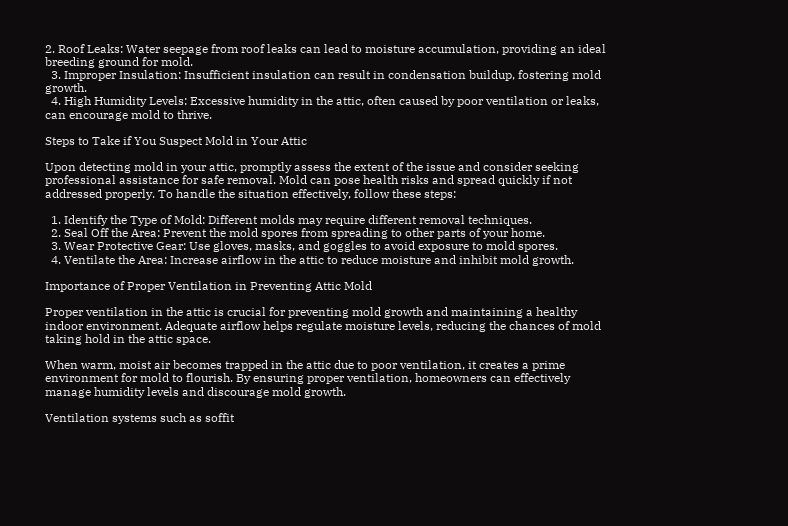2. Roof Leaks: Water seepage from roof leaks can lead to moisture accumulation, providing an ideal breeding ground for mold.
  3. Improper Insulation: Insufficient insulation can result in condensation buildup, fostering mold growth.
  4. High Humidity Levels: Excessive humidity in the attic, often caused by poor ventilation or leaks, can encourage mold to thrive.

Steps to Take if You Suspect Mold in Your Attic

Upon detecting mold in your attic, promptly assess the extent of the issue and consider seeking professional assistance for safe removal. Mold can pose health risks and spread quickly if not addressed properly. To handle the situation effectively, follow these steps:

  1. Identify the Type of Mold: Different molds may require different removal techniques.
  2. Seal Off the Area: Prevent the mold spores from spreading to other parts of your home.
  3. Wear Protective Gear: Use gloves, masks, and goggles to avoid exposure to mold spores.
  4. Ventilate the Area: Increase airflow in the attic to reduce moisture and inhibit mold growth.

Importance of Proper Ventilation in Preventing Attic Mold

Proper ventilation in the attic is crucial for preventing mold growth and maintaining a healthy indoor environment. Adequate airflow helps regulate moisture levels, reducing the chances of mold taking hold in the attic space.

When warm, moist air becomes trapped in the attic due to poor ventilation, it creates a prime environment for mold to flourish. By ensuring proper ventilation, homeowners can effectively manage humidity levels and discourage mold growth.

Ventilation systems such as soffit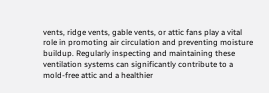vents, ridge vents, gable vents, or attic fans play a vital role in promoting air circulation and preventing moisture buildup. Regularly inspecting and maintaining these ventilation systems can significantly contribute to a mold-free attic and a healthier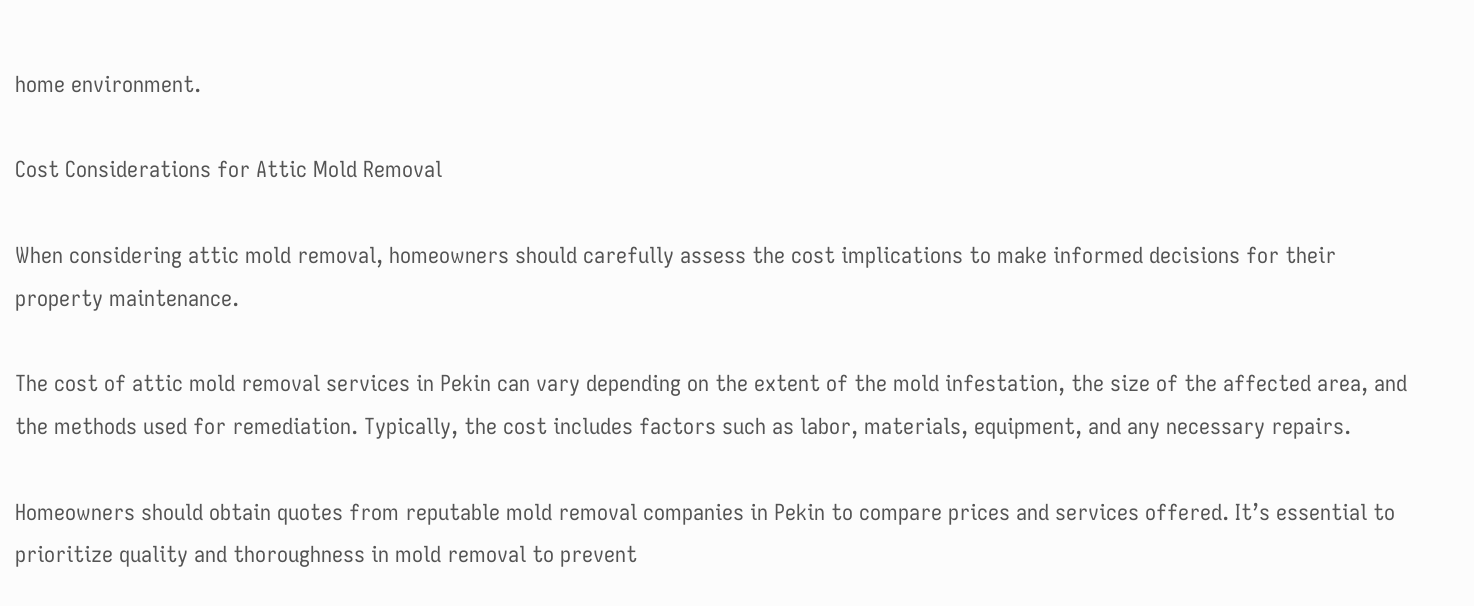home environment.

Cost Considerations for Attic Mold Removal

When considering attic mold removal, homeowners should carefully assess the cost implications to make informed decisions for their property maintenance.

The cost of attic mold removal services in Pekin can vary depending on the extent of the mold infestation, the size of the affected area, and the methods used for remediation. Typically, the cost includes factors such as labor, materials, equipment, and any necessary repairs.

Homeowners should obtain quotes from reputable mold removal companies in Pekin to compare prices and services offered. It’s essential to prioritize quality and thoroughness in mold removal to prevent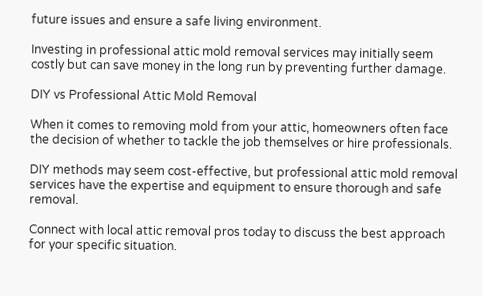future issues and ensure a safe living environment.

Investing in professional attic mold removal services may initially seem costly but can save money in the long run by preventing further damage.

DIY vs Professional Attic Mold Removal

When it comes to removing mold from your attic, homeowners often face the decision of whether to tackle the job themselves or hire professionals.

DIY methods may seem cost-effective, but professional attic mold removal services have the expertise and equipment to ensure thorough and safe removal.

Connect with local attic removal pros today to discuss the best approach for your specific situation.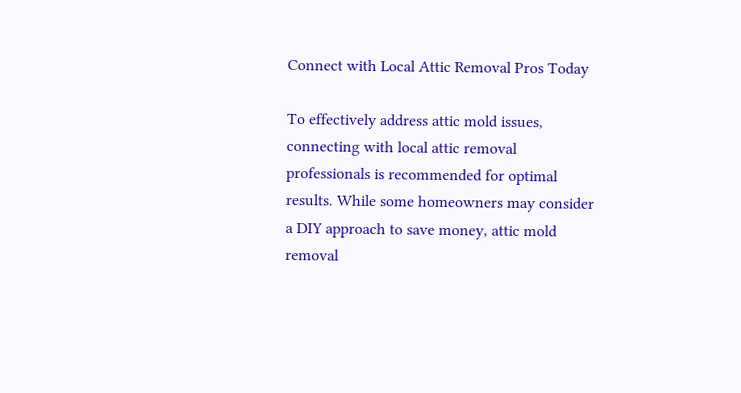Connect with Local Attic Removal Pros Today

To effectively address attic mold issues, connecting with local attic removal professionals is recommended for optimal results. While some homeowners may consider a DIY approach to save money, attic mold removal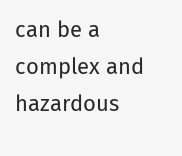can be a complex and hazardous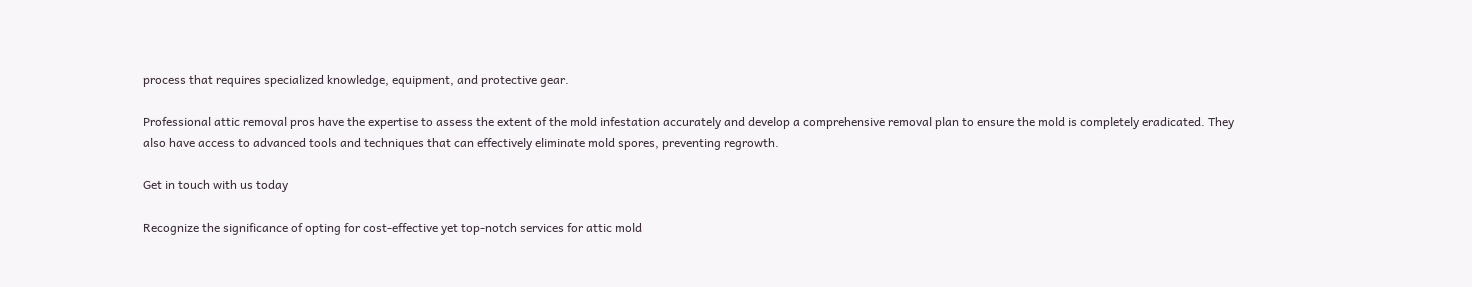process that requires specialized knowledge, equipment, and protective gear.

Professional attic removal pros have the expertise to assess the extent of the mold infestation accurately and develop a comprehensive removal plan to ensure the mold is completely eradicated. They also have access to advanced tools and techniques that can effectively eliminate mold spores, preventing regrowth.

Get in touch with us today

Recognize the significance of opting for cost-effective yet top-notch services for attic mold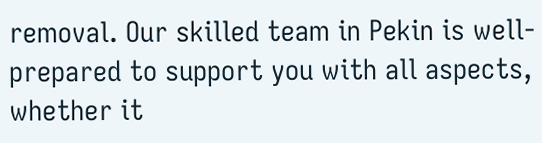removal. Our skilled team in Pekin is well-prepared to support you with all aspects, whether it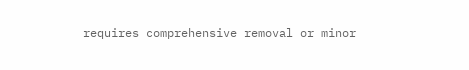requires comprehensive removal or minor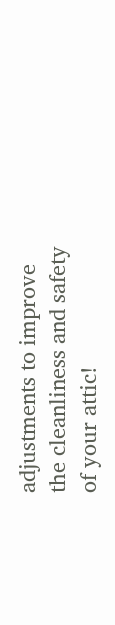adjustments to improve the cleanliness and safety of your attic!